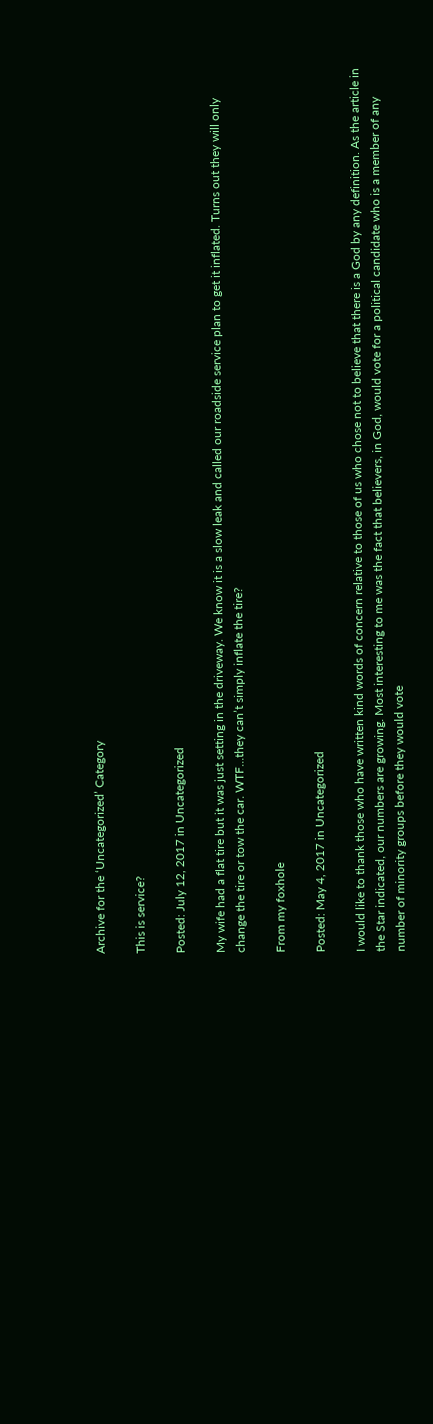Archive for the ‘Uncategorized’ Category

This is service?

Posted: July 12, 2017 in Uncategorized

My wife had a flat tire but it was just setting in the driveway. We know it is a slow leak and called our roadside service plan to get it inflated. Turns out they will only change the tire or tow the car. WTF…they can’t simply inflate the tire?

From my foxhole

Posted: May 4, 2017 in Uncategorized

I would like to thank those who have written kind words of concern relative to those of us who chose not to believe that there is a God by any definition. As the article in the Star indicated, our numbers are growing. Most interesting to me was the fact that believers, in God, would vote for a political candidate who is a member of any number of minority groups before they would vote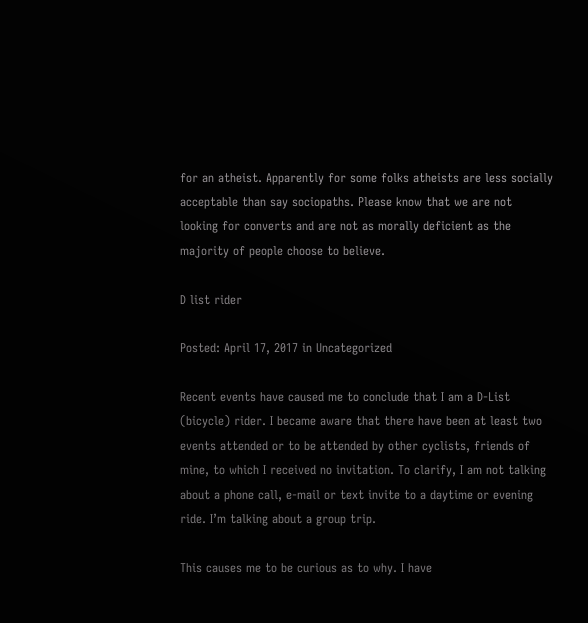for an atheist. Apparently for some folks atheists are less socially acceptable than say sociopaths. Please know that we are not looking for converts and are not as morally deficient as the majority of people choose to believe.

D list rider

Posted: April 17, 2017 in Uncategorized

Recent events have caused me to conclude that I am a D-List (bicycle) rider. I became aware that there have been at least two events attended or to be attended by other cyclists, friends of mine, to which I received no invitation. To clarify, I am not talking about a phone call, e-mail or text invite to a daytime or evening ride. I’m talking about a group trip.

This causes me to be curious as to why. I have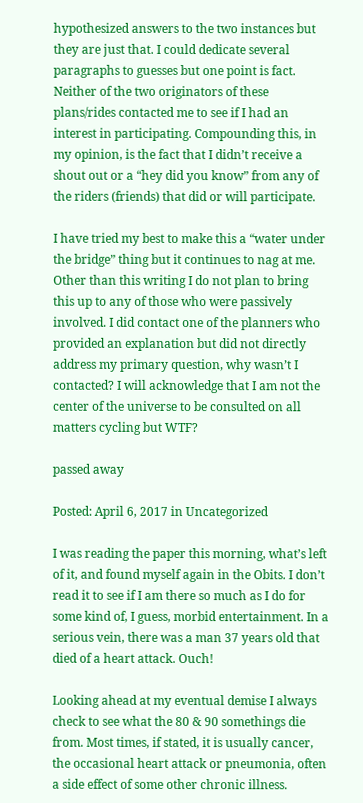hypothesized answers to the two instances but they are just that. I could dedicate several paragraphs to guesses but one point is fact. Neither of the two originators of these plans/rides contacted me to see if I had an interest in participating. Compounding this, in my opinion, is the fact that I didn’t receive a shout out or a “hey did you know” from any of the riders (friends) that did or will participate.

I have tried my best to make this a “water under the bridge” thing but it continues to nag at me. Other than this writing I do not plan to bring this up to any of those who were passively involved. I did contact one of the planners who provided an explanation but did not directly address my primary question, why wasn’t I contacted? I will acknowledge that I am not the center of the universe to be consulted on all matters cycling but WTF?

passed away

Posted: April 6, 2017 in Uncategorized

I was reading the paper this morning, what’s left of it, and found myself again in the Obits. I don’t read it to see if I am there so much as I do for some kind of, I guess, morbid entertainment. In a serious vein, there was a man 37 years old that died of a heart attack. Ouch!

Looking ahead at my eventual demise I always check to see what the 80 & 90 somethings die from. Most times, if stated, it is usually cancer, the occasional heart attack or pneumonia, often a side effect of some other chronic illness.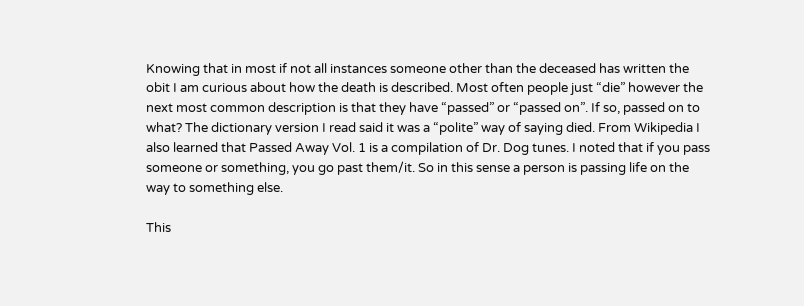Knowing that in most if not all instances someone other than the deceased has written the obit I am curious about how the death is described. Most often people just “die” however the next most common description is that they have “passed” or “passed on”. If so, passed on to what? The dictionary version I read said it was a “polite” way of saying died. From Wikipedia I also learned that Passed Away Vol. 1 is a compilation of Dr. Dog tunes. I noted that if you pass someone or something, you go past them/it. So in this sense a person is passing life on the way to something else.

This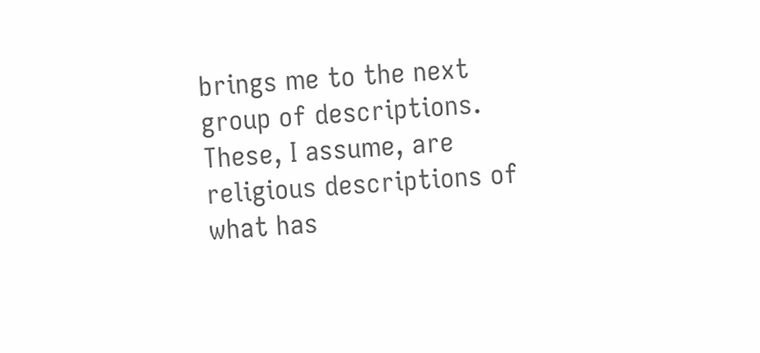brings me to the next group of descriptions. These, I assume, are religious descriptions of what has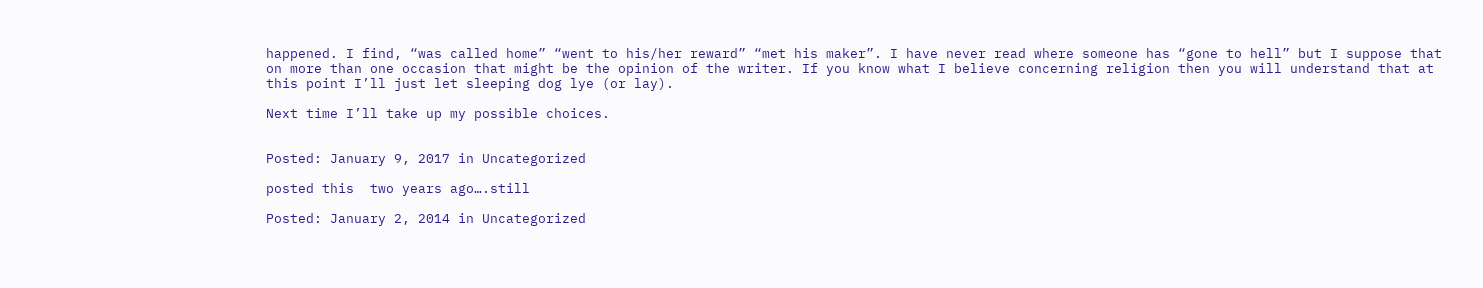happened. I find, “was called home” “went to his/her reward” “met his maker”. I have never read where someone has “gone to hell” but I suppose that on more than one occasion that might be the opinion of the writer. If you know what I believe concerning religion then you will understand that at this point I’ll just let sleeping dog lye (or lay).

Next time I’ll take up my possible choices.


Posted: January 9, 2017 in Uncategorized

posted this  two years ago….still

Posted: January 2, 2014 in Uncategorized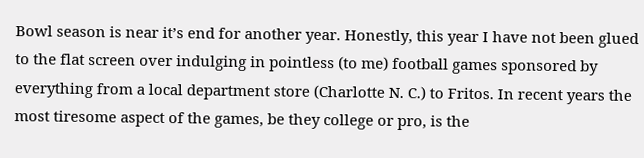Bowl season is near it’s end for another year. Honestly, this year I have not been glued to the flat screen over indulging in pointless (to me) football games sponsored by everything from a local department store (Charlotte N. C.) to Fritos. In recent years the most tiresome aspect of the games, be they college or pro, is the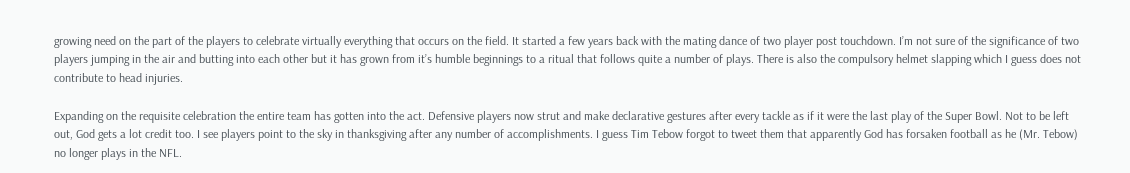growing need on the part of the players to celebrate virtually everything that occurs on the field. It started a few years back with the mating dance of two player post touchdown. I’m not sure of the significance of two players jumping in the air and butting into each other but it has grown from it’s humble beginnings to a ritual that follows quite a number of plays. There is also the compulsory helmet slapping which I guess does not contribute to head injuries.

Expanding on the requisite celebration the entire team has gotten into the act. Defensive players now strut and make declarative gestures after every tackle as if it were the last play of the Super Bowl. Not to be left out, God gets a lot credit too. I see players point to the sky in thanksgiving after any number of accomplishments. I guess Tim Tebow forgot to tweet them that apparently God has forsaken football as he (Mr. Tebow) no longer plays in the NFL.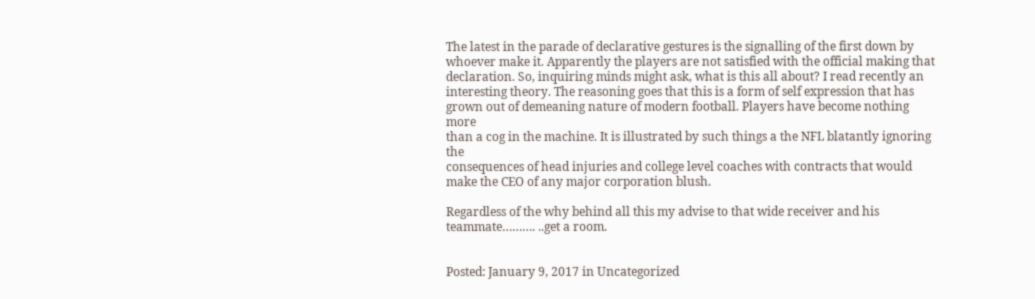The latest in the parade of declarative gestures is the signalling of the first down by whoever make it. Apparently the players are not satisfied with the official making that declaration. So, inquiring minds might ask, what is this all about? I read recently an interesting theory. The reasoning goes that this is a form of self expression that has grown out of demeaning nature of modern football. Players have become nothing more
than a cog in the machine. It is illustrated by such things a the NFL blatantly ignoring the
consequences of head injuries and college level coaches with contracts that would make the CEO of any major corporation blush.

Regardless of the why behind all this my advise to that wide receiver and his teammate………. ..get a room.


Posted: January 9, 2017 in Uncategorized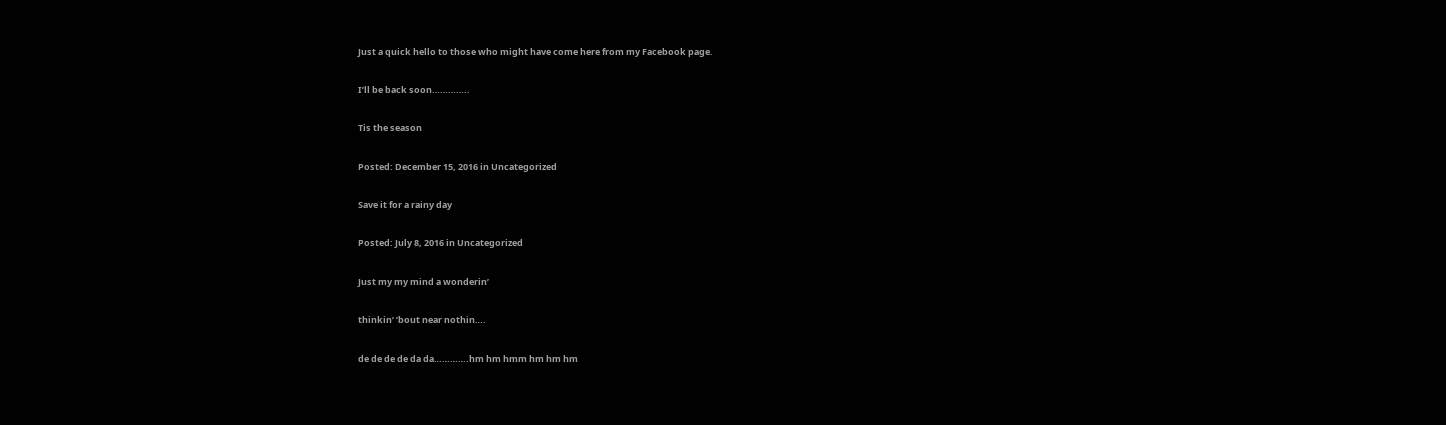Just a quick hello to those who might have come here from my Facebook page.

I’ll be back soon…………..

Tis the season

Posted: December 15, 2016 in Uncategorized

Save it for a rainy day

Posted: July 8, 2016 in Uncategorized

Just my my mind a wonderin’

thinkin’ ’bout near nothin….

de de de de da da………….hm hm hmm hm hm hm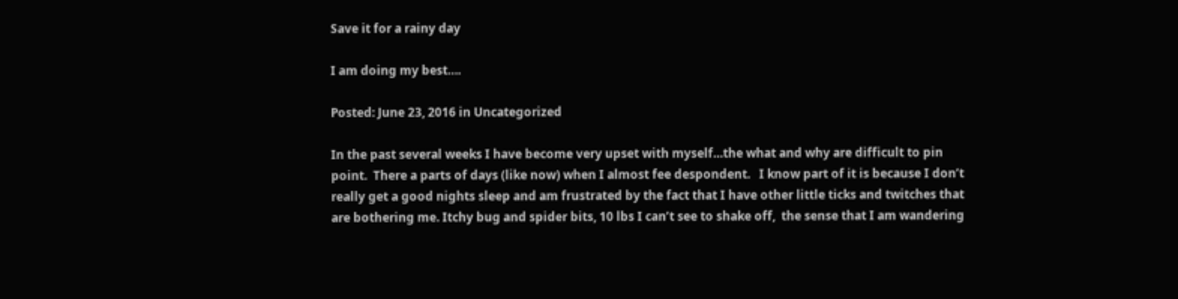Save it for a rainy day

I am doing my best….

Posted: June 23, 2016 in Uncategorized

In the past several weeks I have become very upset with myself…the what and why are difficult to pin point.  There a parts of days (like now) when I almost fee despondent.   I know part of it is because I don’t really get a good nights sleep and am frustrated by the fact that I have other little ticks and twitches that are bothering me. Itchy bug and spider bits, 10 lbs I can’t see to shake off,  the sense that I am wandering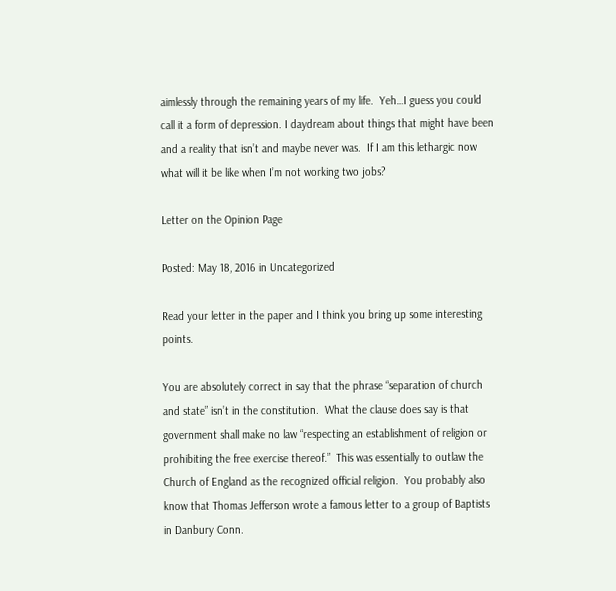aimlessly through the remaining years of my life.  Yeh…I guess you could call it a form of depression. I daydream about things that might have been and a reality that isn’t and maybe never was.  If I am this lethargic now what will it be like when I’m not working two jobs?

Letter on the Opinion Page

Posted: May 18, 2016 in Uncategorized

Read your letter in the paper and I think you bring up some interesting points.

You are absolutely correct in say that the phrase “separation of church and state” isn’t in the constitution.  What the clause does say is that government shall make no law “respecting an establishment of religion or prohibiting the free exercise thereof.”  This was essentially to outlaw the Church of England as the recognized official religion.  You probably also know that Thomas Jefferson wrote a famous letter to a group of Baptists in Danbury Conn.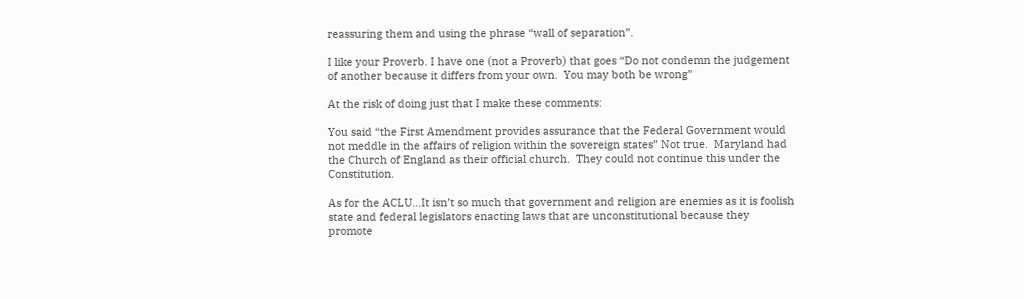reassuring them and using the phrase “wall of separation”.

I like your Proverb. I have one (not a Proverb) that goes “Do not condemn the judgement of another because it differs from your own.  You may both be wrong”

At the risk of doing just that I make these comments:

You said “the First Amendment provides assurance that the Federal Government would not meddle in the affairs of religion within the sovereign states” Not true.  Maryland had the Church of England as their official church.  They could not continue this under the Constitution.

As for the ACLU…It isn’t so much that government and religion are enemies as it is foolish state and federal legislators enacting laws that are unconstitutional because they promote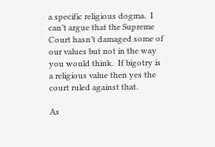a specific religious dogma.  I can’t argue that the Supreme Court hasn’t damaged some of our values but not in the way you would think.  If bigotry is a religious value then yes the court ruled against that.

As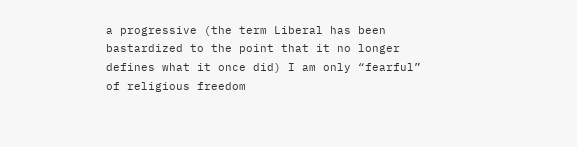a progressive (the term Liberal has been bastardized to the point that it no longer defines what it once did) I am only “fearful” of religious freedom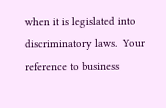when it is legislated into discriminatory laws.  Your reference to business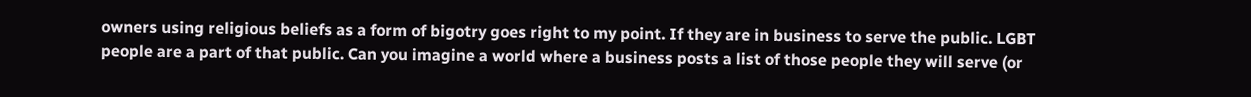owners using religious beliefs as a form of bigotry goes right to my point. If they are in business to serve the public. LGBT people are a part of that public. Can you imagine a world where a business posts a list of those people they will serve (or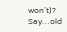won’t)?  Say…old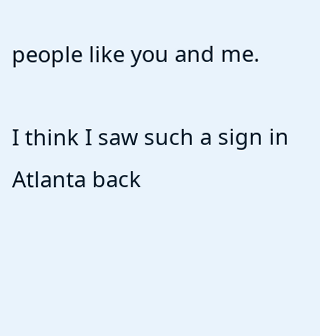people like you and me.

I think I saw such a sign in Atlanta back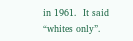in 1961.  It said “whites only”.